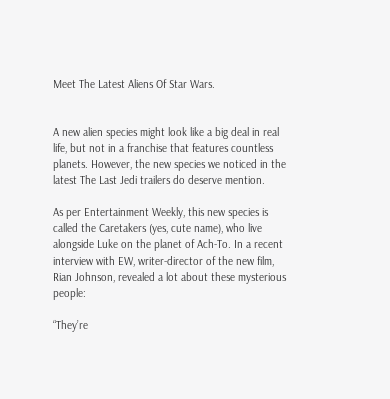Meet The Latest Aliens Of Star Wars.


A new alien species might look like a big deal in real life, but not in a franchise that features countless planets. However, the new species we noticed in the latest The Last Jedi trailers do deserve mention.

As per Entertainment Weekly, this new species is called the Caretakers (yes, cute name), who live alongside Luke on the planet of Ach-To. In a recent interview with EW, writer-director of the new film, Rian Johnson, revealed a lot about these mysterious people:

“They’re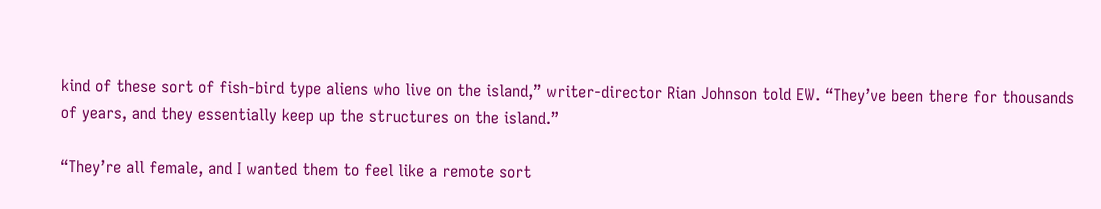kind of these sort of fish-bird type aliens who live on the island,” writer-director Rian Johnson told EW. “They’ve been there for thousands of years, and they essentially keep up the structures on the island.”

“They’re all female, and I wanted them to feel like a remote sort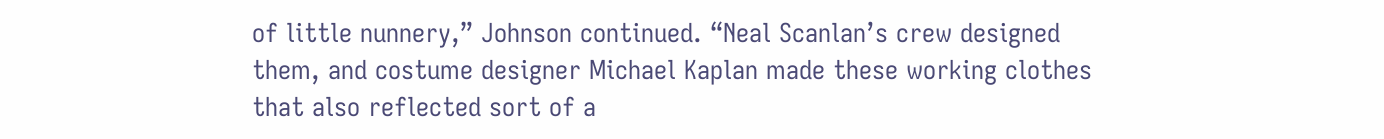of little nunnery,” Johnson continued. “Neal Scanlan’s crew designed them, and costume designer Michael Kaplan made these working clothes that also reflected sort of a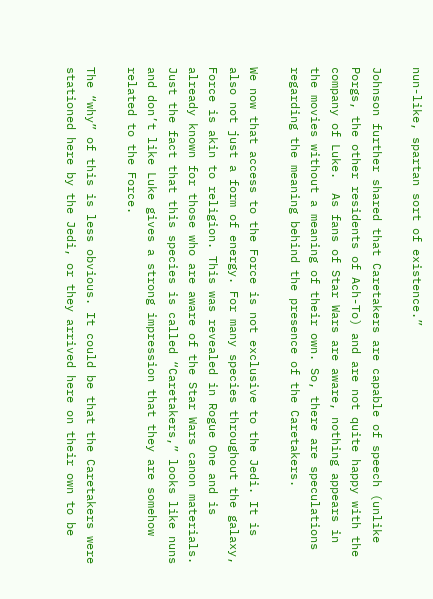nun-like, spartan sort of existence.”

Johnson further shared that Caretakers are capable of speech (unlike Porgs, the other residents of Ach-To) and are not quite happy with the company of Luke.  As fans of Star Wars are aware, nothing appears in the movies without a meaning of their own. So, there are speculations regarding the meaning behind the presence of the Caretakers.

We now that access to the Force is not exclusive to the Jedi. It is also not just a form of energy. For many species throughout the galaxy, Force is akin to religion. This was revealed in Rogue One and is already known for those who are aware of the Star Wars canon materials. Just the fact that this species is called “Caretakers,” looks like nuns and don’t like Luke gives a strong impression that they are somehow related to the Force.

The “why” of this is less obvious. It could be that the Caretakers were stationed here by the Jedi, or they arrived here on their own to be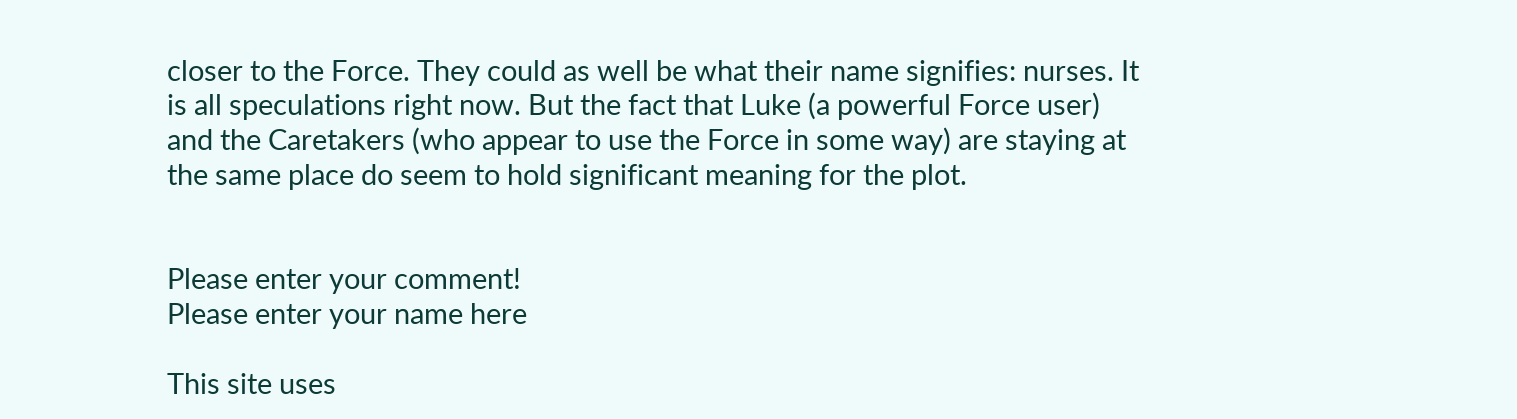closer to the Force. They could as well be what their name signifies: nurses. It is all speculations right now. But the fact that Luke (a powerful Force user) and the Caretakers (who appear to use the Force in some way) are staying at the same place do seem to hold significant meaning for the plot.


Please enter your comment!
Please enter your name here

This site uses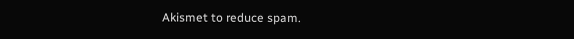Akismet to reduce spam.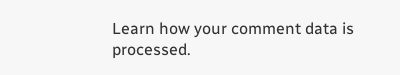Learn how your comment data is processed.